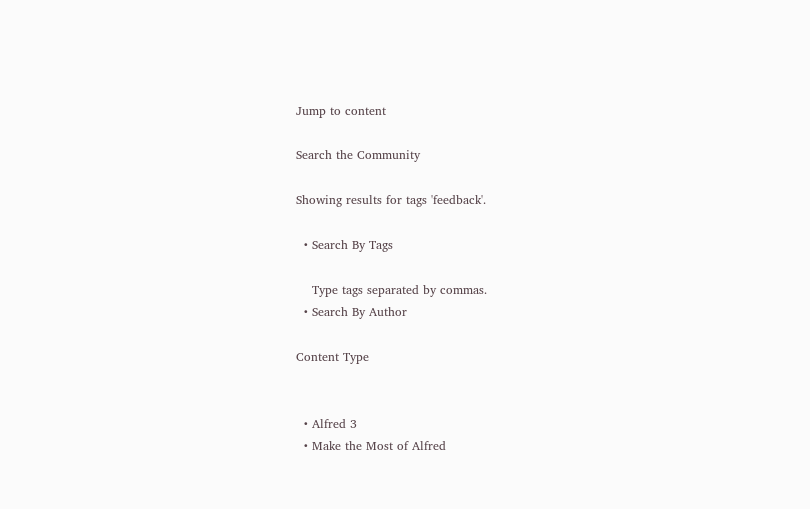Jump to content

Search the Community

Showing results for tags 'feedback'.

  • Search By Tags

    Type tags separated by commas.
  • Search By Author

Content Type


  • Alfred 3
  • Make the Most of Alfred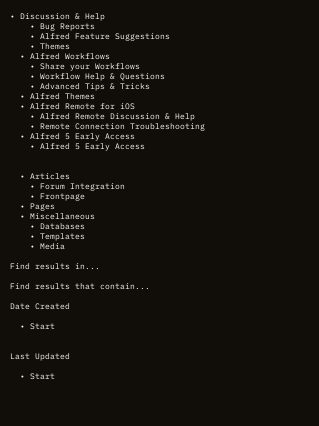• Discussion & Help
    • Bug Reports
    • Alfred Feature Suggestions
    • Themes
  • Alfred Workflows
    • Share your Workflows
    • Workflow Help & Questions
    • Advanced Tips & Tricks
  • Alfred Themes
  • Alfred Remote for iOS
    • Alfred Remote Discussion & Help
    • Remote Connection Troubleshooting
  • Alfred 5 Early Access
    • Alfred 5 Early Access


  • Articles
    • Forum Integration
    • Frontpage
  • Pages
  • Miscellaneous
    • Databases
    • Templates
    • Media

Find results in...

Find results that contain...

Date Created

  • Start


Last Updated

  • Start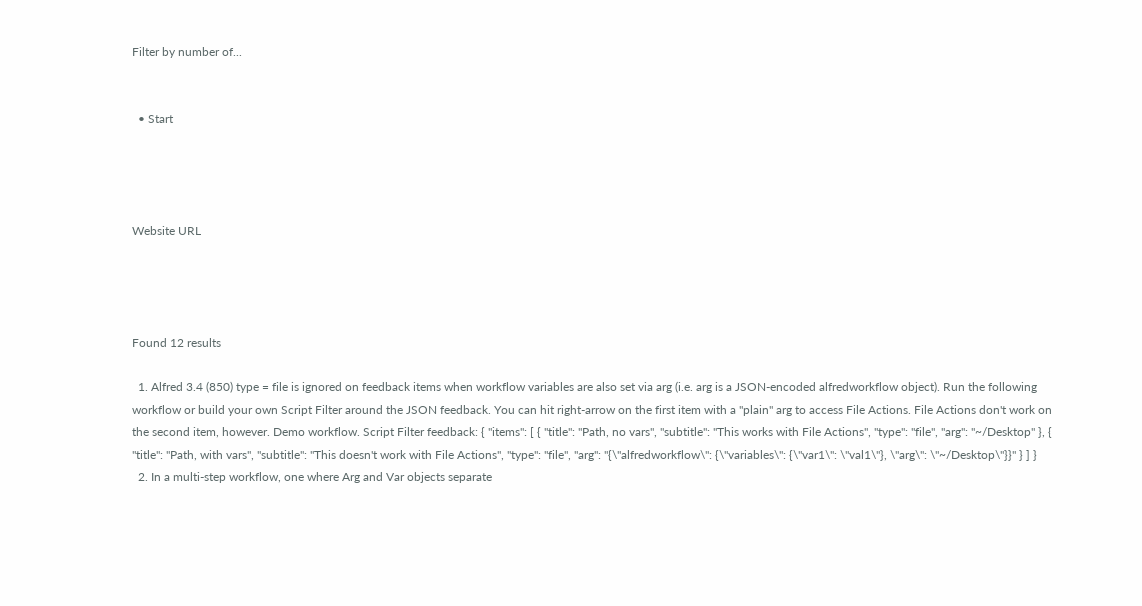Filter by number of...


  • Start




Website URL




Found 12 results

  1. Alfred 3.4 (850) type = file is ignored on feedback items when workflow variables are also set via arg (i.e. arg is a JSON-encoded alfredworkflow object). Run the following workflow or build your own Script Filter around the JSON feedback. You can hit right-arrow on the first item with a "plain" arg to access File Actions. File Actions don't work on the second item, however. Demo workflow. Script Filter feedback: { "items": [ { "title": "Path, no vars", "subtitle": "This works with File Actions", "type": "file", "arg": "~/Desktop" }, { "title": "Path, with vars", "subtitle": "This doesn't work with File Actions", "type": "file", "arg": "{\"alfredworkflow\": {\"variables\": {\"var1\": \"val1\"}, \"arg\": \"~/Desktop\"}}" } ] }
  2. In a multi-step workflow, one where Arg and Var objects separate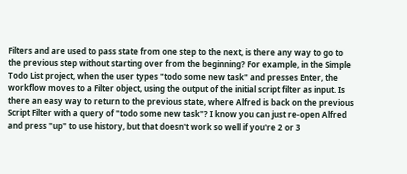Filters and are used to pass state from one step to the next, is there any way to go to the previous step without starting over from the beginning? For example, in the Simple Todo List project, when the user types "todo some new task" and presses Enter, the workflow moves to a Filter object, using the output of the initial script filter as input. Is there an easy way to return to the previous state, where Alfred is back on the previous Script Filter with a query of "todo some new task"? I know you can just re-open Alfred and press "up" to use history, but that doesn't work so well if you're 2 or 3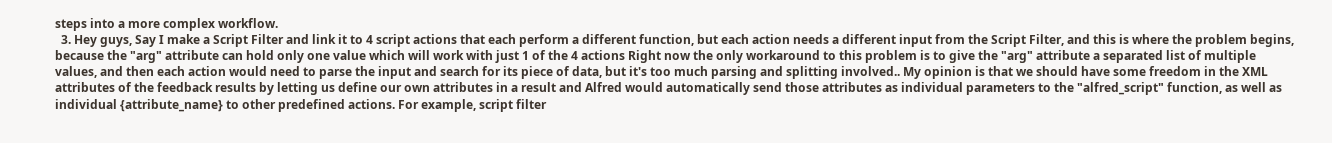steps into a more complex workflow.
  3. Hey guys, Say I make a Script Filter and link it to 4 script actions that each perform a different function, but each action needs a different input from the Script Filter, and this is where the problem begins, because the "arg" attribute can hold only one value which will work with just 1 of the 4 actions Right now the only workaround to this problem is to give the "arg" attribute a separated list of multiple values, and then each action would need to parse the input and search for its piece of data, but it's too much parsing and splitting involved.. My opinion is that we should have some freedom in the XML attributes of the feedback results by letting us define our own attributes in a result and Alfred would automatically send those attributes as individual parameters to the "alfred_script" function, as well as individual {attribute_name} to other predefined actions. For example, script filter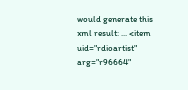would generate this xml result: ... <item uid="rdioartist" arg="r96664"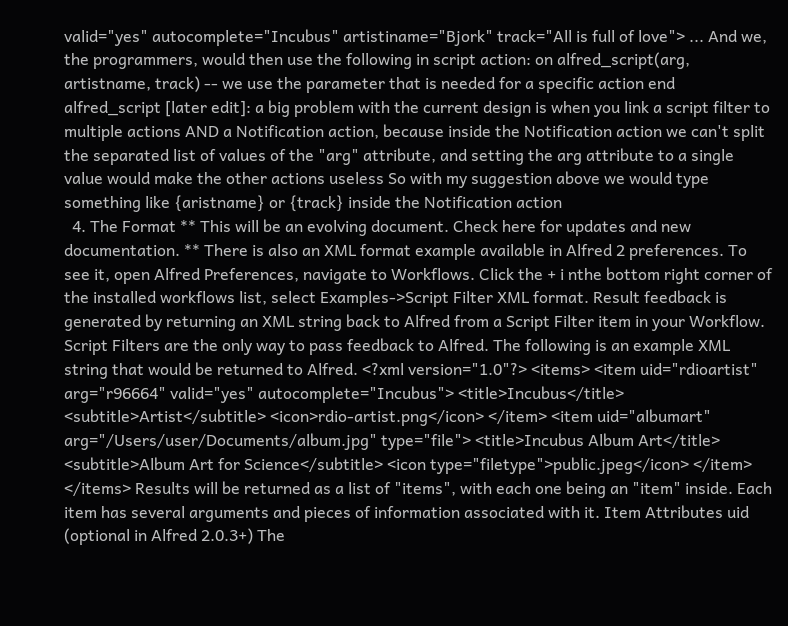valid="yes" autocomplete="Incubus" artistiname="Bjork" track="All is full of love"> ... And we, the programmers, would then use the following in script action: on alfred_script(arg, artistname, track) -- we use the parameter that is needed for a specific action end alfred_script [later edit]: a big problem with the current design is when you link a script filter to multiple actions AND a Notification action, because inside the Notification action we can't split the separated list of values of the "arg" attribute, and setting the arg attribute to a single value would make the other actions useless So with my suggestion above we would type something like {aristname} or {track} inside the Notification action
  4. The Format ** This will be an evolving document. Check here for updates and new documentation. ** There is also an XML format example available in Alfred 2 preferences. To see it, open Alfred Preferences, navigate to Workflows. Click the + i nthe bottom right corner of the installed workflows list, select Examples->Script Filter XML format. Result feedback is generated by returning an XML string back to Alfred from a Script Filter item in your Workflow. Script Filters are the only way to pass feedback to Alfred. The following is an example XML string that would be returned to Alfred. <?xml version="1.0"?> <items> <item uid="rdioartist" arg="r96664" valid="yes" autocomplete="Incubus"> <title>Incubus</title> <subtitle>Artist</subtitle> <icon>rdio-artist.png</icon> </item> <item uid="albumart" arg="/Users/user/Documents/album.jpg" type="file"> <title>Incubus Album Art</title> <subtitle>Album Art for Science</subtitle> <icon type="filetype">public.jpeg</icon> </item> </items> Results will be returned as a list of "items", with each one being an "item" inside. Each item has several arguments and pieces of information associated with it. Item Attributes uid (optional in Alfred 2.0.3+) The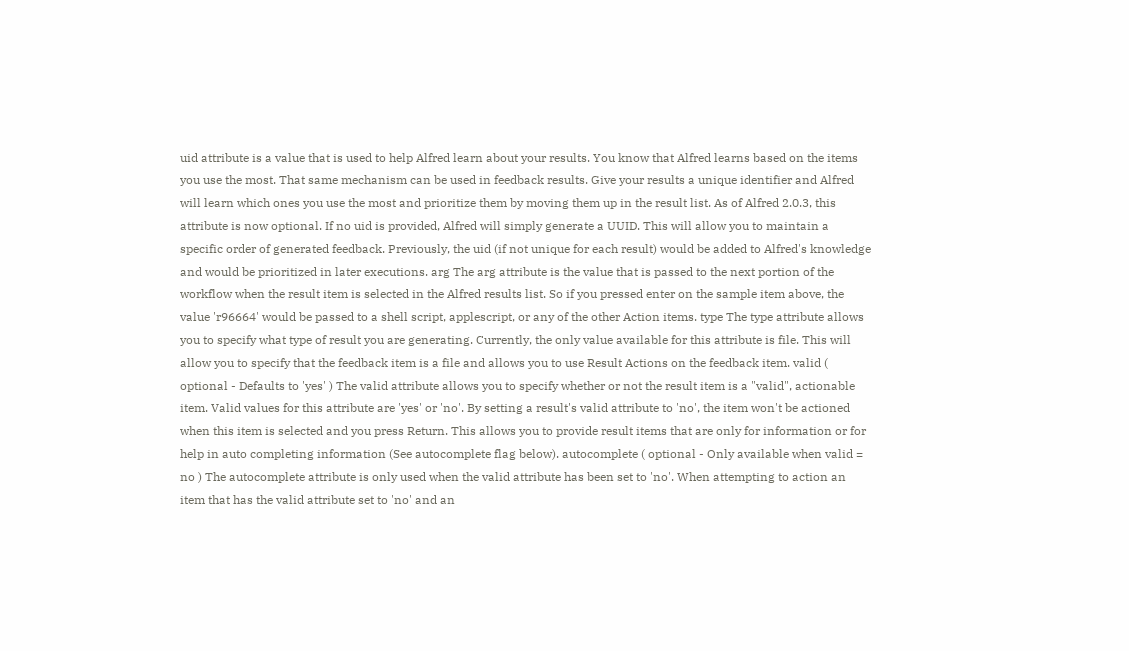uid attribute is a value that is used to help Alfred learn about your results. You know that Alfred learns based on the items you use the most. That same mechanism can be used in feedback results. Give your results a unique identifier and Alfred will learn which ones you use the most and prioritize them by moving them up in the result list. As of Alfred 2.0.3, this attribute is now optional. If no uid is provided, Alfred will simply generate a UUID. This will allow you to maintain a specific order of generated feedback. Previously, the uid (if not unique for each result) would be added to Alfred's knowledge and would be prioritized in later executions. arg The arg attribute is the value that is passed to the next portion of the workflow when the result item is selected in the Alfred results list. So if you pressed enter on the sample item above, the value 'r96664' would be passed to a shell script, applescript, or any of the other Action items. type The type attribute allows you to specify what type of result you are generating. Currently, the only value available for this attribute is file. This will allow you to specify that the feedback item is a file and allows you to use Result Actions on the feedback item. valid ( optional - Defaults to 'yes' ) The valid attribute allows you to specify whether or not the result item is a "valid", actionable item. Valid values for this attribute are 'yes' or 'no'. By setting a result's valid attribute to 'no', the item won't be actioned when this item is selected and you press Return. This allows you to provide result items that are only for information or for help in auto completing information (See autocomplete flag below). autocomplete ( optional - Only available when valid = no ) The autocomplete attribute is only used when the valid attribute has been set to 'no'. When attempting to action an item that has the valid attribute set to 'no' and an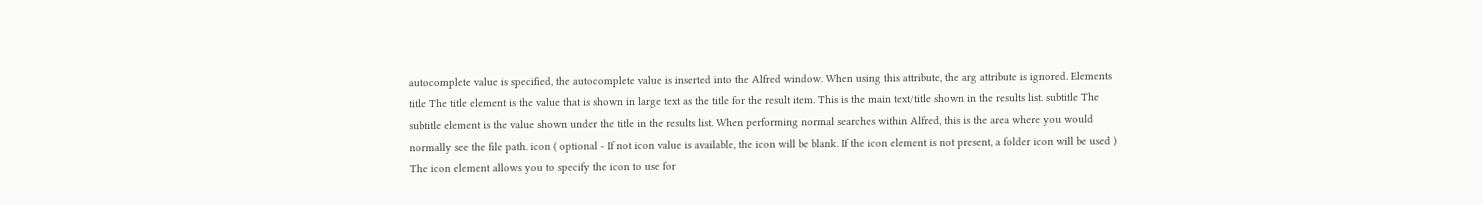autocomplete value is specified, the autocomplete value is inserted into the Alfred window. When using this attribute, the arg attribute is ignored. Elements title The title element is the value that is shown in large text as the title for the result item. This is the main text/title shown in the results list. subtitle The subtitle element is the value shown under the title in the results list. When performing normal searches within Alfred, this is the area where you would normally see the file path. icon ( optional - If not icon value is available, the icon will be blank. If the icon element is not present, a folder icon will be used ) The icon element allows you to specify the icon to use for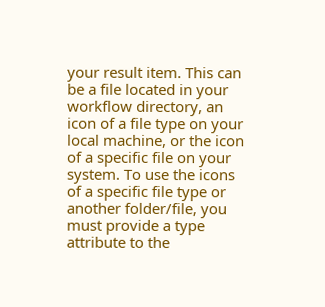your result item. This can be a file located in your workflow directory, an icon of a file type on your local machine, or the icon of a specific file on your system. To use the icons of a specific file type or another folder/file, you must provide a type attribute to the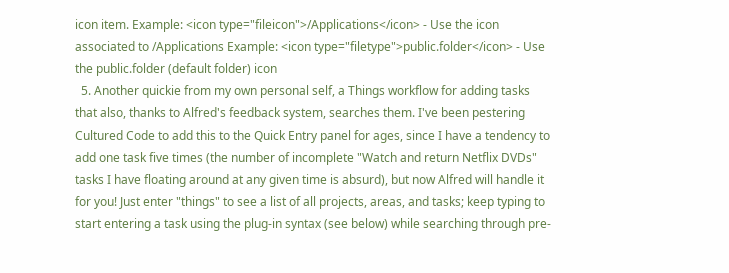icon item. Example: <icon type="fileicon">/Applications</icon> - Use the icon associated to /Applications Example: <icon type="filetype">public.folder</icon> - Use the public.folder (default folder) icon
  5. Another quickie from my own personal self, a Things workflow for adding tasks that also, thanks to Alfred's feedback system, searches them. I've been pestering Cultured Code to add this to the Quick Entry panel for ages, since I have a tendency to add one task five times (the number of incomplete "Watch and return Netflix DVDs" tasks I have floating around at any given time is absurd), but now Alfred will handle it for you! Just enter "things" to see a list of all projects, areas, and tasks; keep typing to start entering a task using the plug-in syntax (see below) while searching through pre-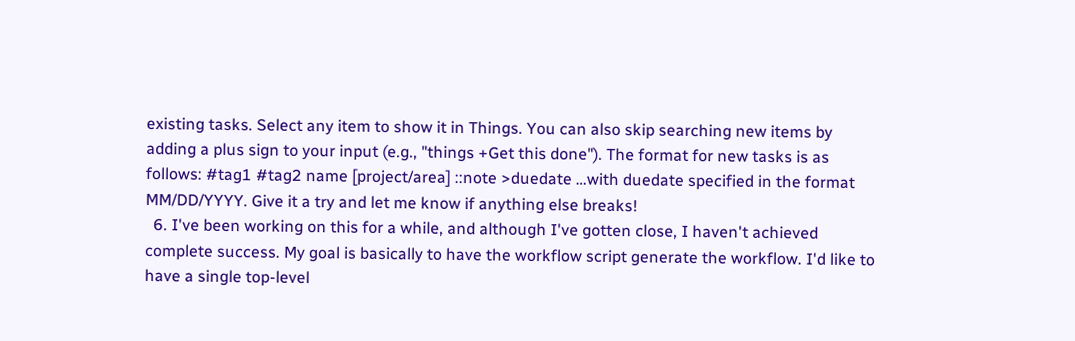existing tasks. Select any item to show it in Things. You can also skip searching new items by adding a plus sign to your input (e.g., "things +Get this done"). The format for new tasks is as follows: #tag1 #tag2 name [project/area] ::note >duedate …with duedate specified in the format MM/DD/YYYY. Give it a try and let me know if anything else breaks!
  6. I've been working on this for a while, and although I've gotten close, I haven't achieved complete success. My goal is basically to have the workflow script generate the workflow. I'd like to have a single top-level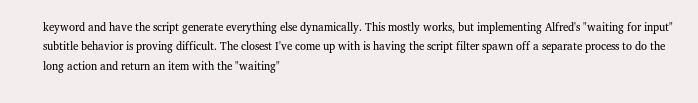keyword and have the script generate everything else dynamically. This mostly works, but implementing Alfred's "waiting for input" subtitle behavior is proving difficult. The closest I've come up with is having the script filter spawn off a separate process to do the long action and return an item with the "waiting"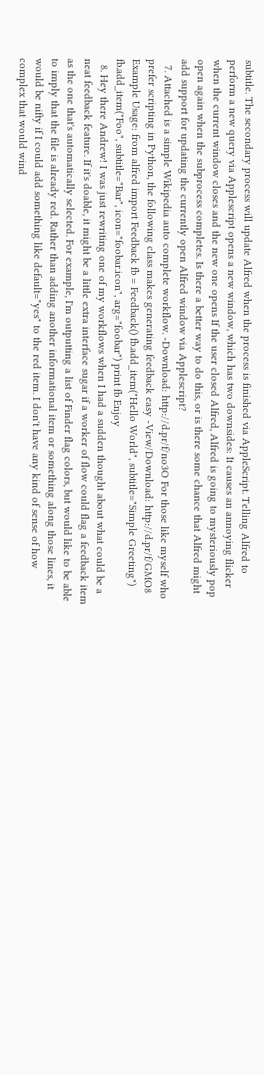subtitle. The secondary process will update Alfred when the process is finished via AppleScript. Telling Alfred to perform a new query via Applescript opens a new window, which has two downsides: It causes an annoying flicker when the current window closes and the new one opens If the user closed Alfred, Alfred is going to mysteriously pop open again when the subprocess completes. Is there a better way to do this, or is there some chance that Alfred might add support for updating the currently open Alfred window via Applescript?
  7. Attached is a simple Wikipedia auto complete workflow. -Download: http://d.pr/f/no3O For those like myself who prefer scripting in Python, the following class makes generating feedback easy -View/Download: http://d.pr/f/GMO8 Example Usage: from alfred import Feedback fb = Feedback() fb.add_item("Hello World", subtitle="Simple Greeting") fb.add_item("Foo", subtitle="Bar", icon="foobar.icon", arg="foobar") print fb Enjoy
  8. Hey there Andrew! I was just rewriting one of my workflows when I had a sudden thought about what could be a neat feedback feature. If it's doable, it might be a little extra interface sugar if a worker of flow could flag a feedback item as the one that's automatically selected. For example, I'm outputting a list of Finder flag colors, but would like to be able to imply that the file is already red. Rather than adding another informational item or something along those lines, it would be nifty if I could add something like default="yes" to the red item. I don't have any kind of sense of how complex that would wind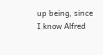up being, since I know Alfred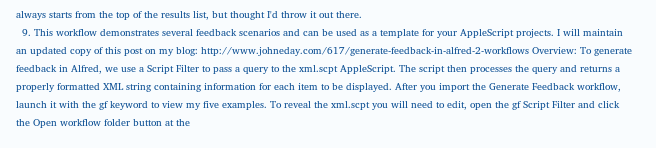always starts from the top of the results list, but thought I'd throw it out there.
  9. This workflow demonstrates several feedback scenarios and can be used as a template for your AppleScript projects. I will maintain an updated copy of this post on my blog: http://www.johneday.com/617/generate-feedback-in-alfred-2-workflows Overview: To generate feedback in Alfred, we use a Script Filter to pass a query to the xml.scpt AppleScript. The script then processes the query and returns a properly formatted XML string containing information for each item to be displayed. After you import the Generate Feedback workflow, launch it with the gf keyword to view my five examples. To reveal the xml.scpt you will need to edit, open the gf Script Filter and click the Open workflow folder button at the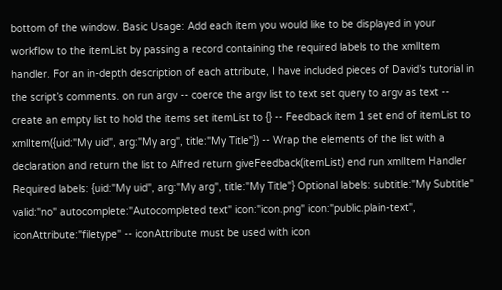bottom of the window. Basic Usage: Add each item you would like to be displayed in your workflow to the itemList by passing a record containing the required labels to the xmlItem handler. For an in-depth description of each attribute, I have included pieces of David’s tutorial in the script’s comments. on run argv -- coerce the argv list to text set query to argv as text -- create an empty list to hold the items set itemList to {} -- Feedback item 1 set end of itemList to xmlItem({uid:"My uid", arg:"My arg", title:"My Title"}) -- Wrap the elements of the list with a declaration and return the list to Alfred return giveFeedback(itemList) end run xmlItem Handler Required labels: {uid:"My uid", arg:"My arg", title:"My Title"} Optional labels: subtitle:"My Subtitle" valid:"no" autocomplete:"Autocompleted text" icon:"icon.png" icon:"public.plain-text", iconAttribute:"filetype" -- iconAttribute must be used with icon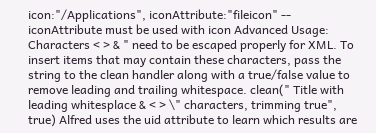icon:"/Applications", iconAttribute:"fileicon" -- iconAttribute must be used with icon Advanced Usage: Characters < > & " need to be escaped properly for XML. To insert items that may contain these characters, pass the string to the clean handler along with a true/false value to remove leading and trailing whitespace. clean(" Title with leading whitesplace & < > \" characters, trimming true", true) Alfred uses the uid attribute to learn which results are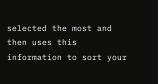selected the most and then uses this information to sort your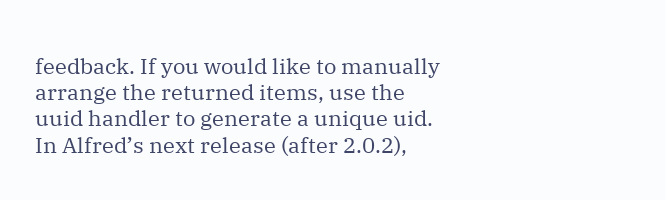feedback. If you would like to manually arrange the returned items, use the uuid handler to generate a unique uid. In Alfred’s next release (after 2.0.2),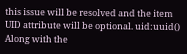this issue will be resolved and the item UID attribute will be optional. uid:uuid() Along with the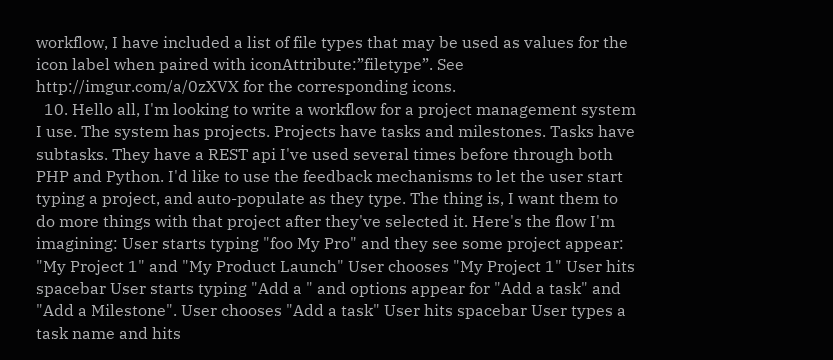workflow, I have included a list of file types that may be used as values for the icon label when paired with iconAttribute:”filetype”. See http://imgur.com/a/0zXVX for the corresponding icons.
  10. Hello all, I'm looking to write a workflow for a project management system I use. The system has projects. Projects have tasks and milestones. Tasks have subtasks. They have a REST api I've used several times before through both PHP and Python. I'd like to use the feedback mechanisms to let the user start typing a project, and auto-populate as they type. The thing is, I want them to do more things with that project after they've selected it. Here's the flow I'm imagining: User starts typing "foo My Pro" and they see some project appear: "My Project 1" and "My Product Launch" User chooses "My Project 1" User hits spacebar User starts typing "Add a " and options appear for "Add a task" and "Add a Milestone". User chooses "Add a task" User hits spacebar User types a task name and hits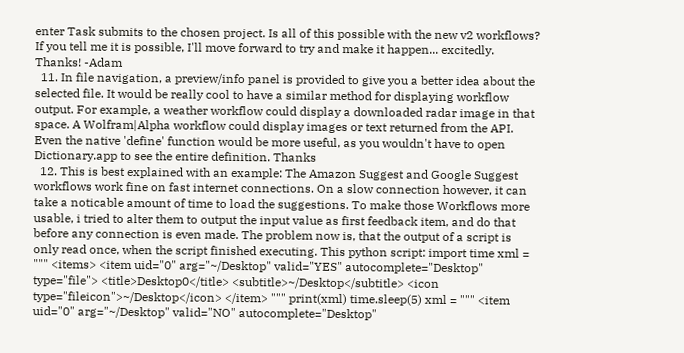enter Task submits to the chosen project. Is all of this possible with the new v2 workflows? If you tell me it is possible, I'll move forward to try and make it happen... excitedly. Thanks! -Adam
  11. In file navigation, a preview/info panel is provided to give you a better idea about the selected file. It would be really cool to have a similar method for displaying workflow output. For example, a weather workflow could display a downloaded radar image in that space. A Wolfram|Alpha workflow could display images or text returned from the API. Even the native 'define' function would be more useful, as you wouldn't have to open Dictionary.app to see the entire definition. Thanks
  12. This is best explained with an example: The Amazon Suggest and Google Suggest workflows work fine on fast internet connections. On a slow connection however, it can take a noticable amount of time to load the suggestions. To make those Workflows more usable, i tried to alter them to output the input value as first feedback item, and do that before any connection is even made. The problem now is, that the output of a script is only read once, when the script finished executing. This python script: import time xml = """ <items> <item uid="0" arg="~/Desktop" valid="YES" autocomplete="Desktop" type="file"> <title>Desktop0</title> <subtitle>~/Desktop</subtitle> <icon type="fileicon">~/Desktop</icon> </item> """ print(xml) time.sleep(5) xml = """ <item uid="0" arg="~/Desktop" valid="NO" autocomplete="Desktop"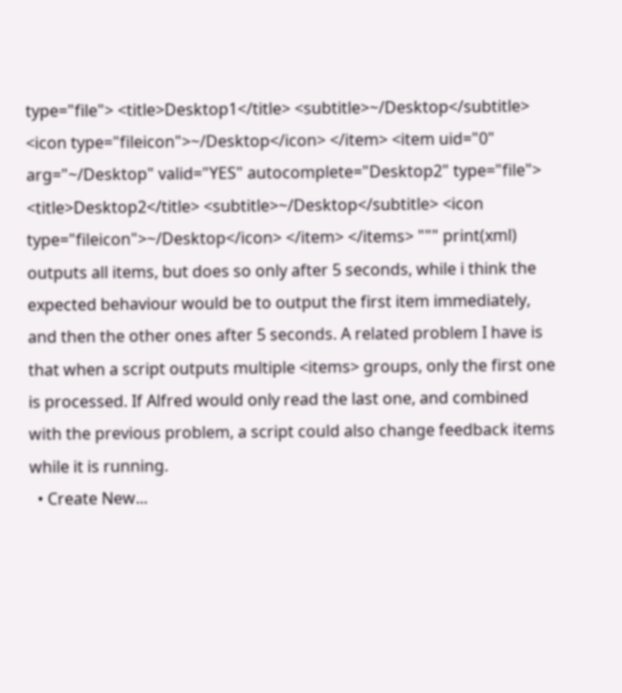type="file"> <title>Desktop1</title> <subtitle>~/Desktop</subtitle> <icon type="fileicon">~/Desktop</icon> </item> <item uid="0" arg="~/Desktop" valid="YES" autocomplete="Desktop2" type="file"> <title>Desktop2</title> <subtitle>~/Desktop</subtitle> <icon type="fileicon">~/Desktop</icon> </item> </items> """ print(xml) outputs all items, but does so only after 5 seconds, while i think the expected behaviour would be to output the first item immediately, and then the other ones after 5 seconds. A related problem I have is that when a script outputs multiple <items> groups, only the first one is processed. If Alfred would only read the last one, and combined with the previous problem, a script could also change feedback items while it is running.
  • Create New...